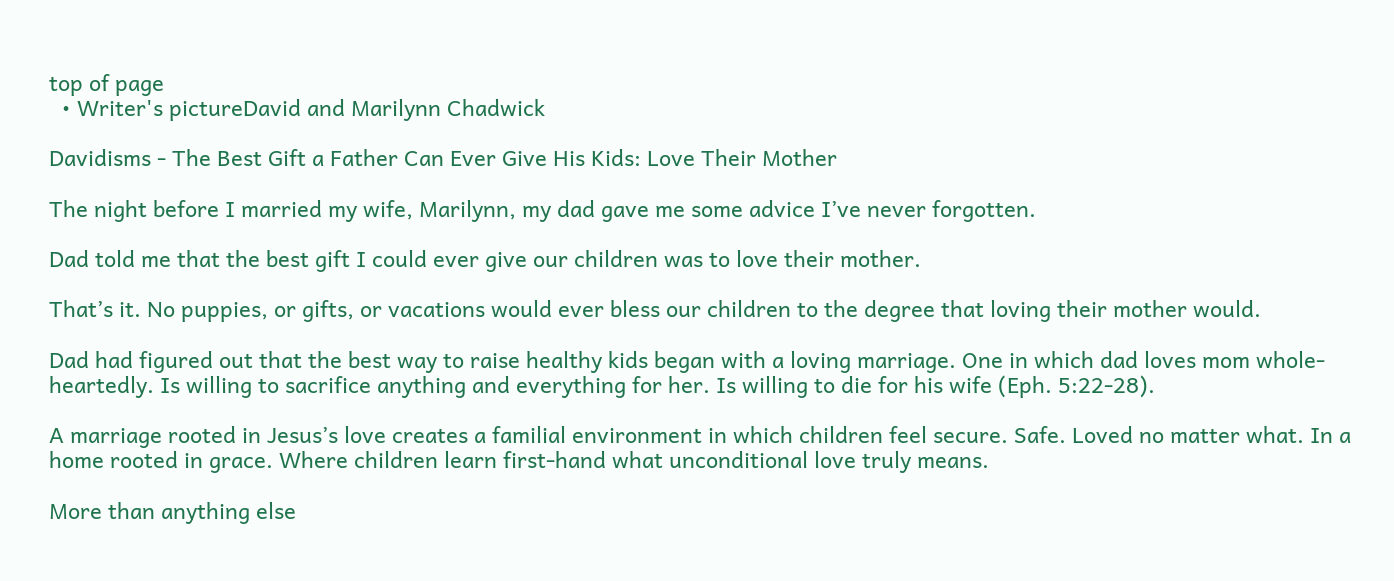top of page
  • Writer's pictureDavid and Marilynn Chadwick

Davidisms - The Best Gift a Father Can Ever Give His Kids: Love Their Mother

The night before I married my wife, Marilynn, my dad gave me some advice I’ve never forgotten.

Dad told me that the best gift I could ever give our children was to love their mother.

That’s it. No puppies, or gifts, or vacations would ever bless our children to the degree that loving their mother would.

Dad had figured out that the best way to raise healthy kids began with a loving marriage. One in which dad loves mom whole-heartedly. Is willing to sacrifice anything and everything for her. Is willing to die for his wife (Eph. 5:22-28).

A marriage rooted in Jesus’s love creates a familial environment in which children feel secure. Safe. Loved no matter what. In a home rooted in grace. Where children learn first-hand what unconditional love truly means.

More than anything else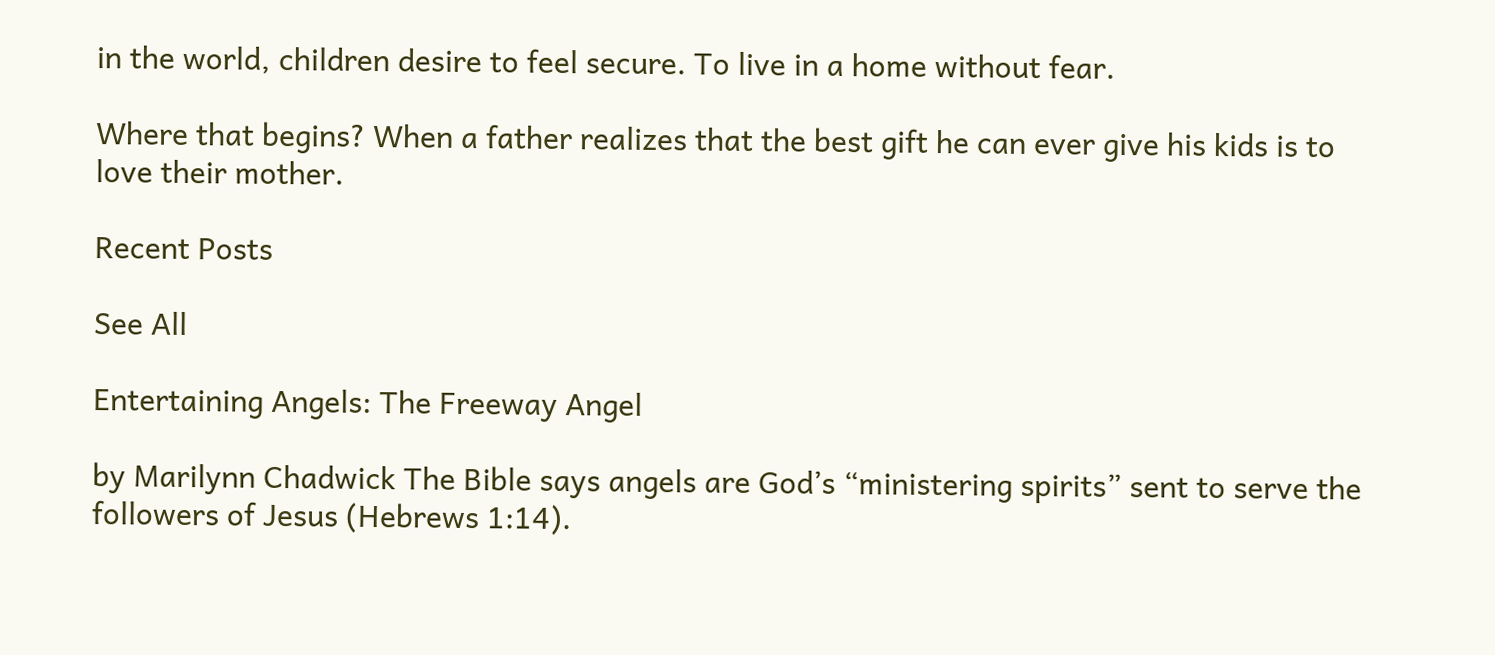in the world, children desire to feel secure. To live in a home without fear.

Where that begins? When a father realizes that the best gift he can ever give his kids is to love their mother.

Recent Posts

See All

Entertaining Angels: The Freeway Angel

by Marilynn Chadwick The Bible says angels are God’s “ministering spirits” sent to serve the followers of Jesus (Hebrews 1:14).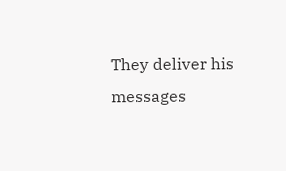They deliver his messages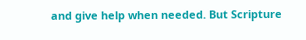and give help when needed. But Scripture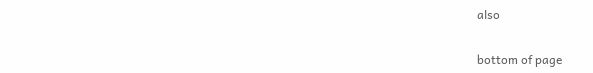also


bottom of page